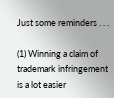Just some reminders . . .

(1) Winning a claim of trademark infringement is a lot easier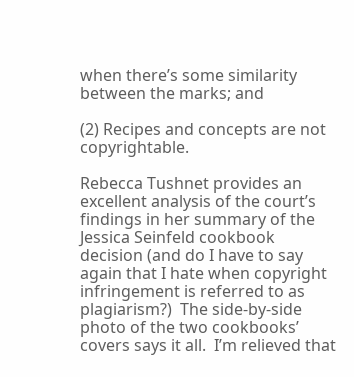when there’s some similarity between the marks; and

(2) Recipes and concepts are not copyrightable.

Rebecca Tushnet provides an excellent analysis of the court’s findings in her summary of the Jessica Seinfeld cookbook decision (and do I have to say again that I hate when copyright infringement is referred to as plagiarism?)  The side-by-side photo of the two cookbooks’ covers says it all.  I’m relieved that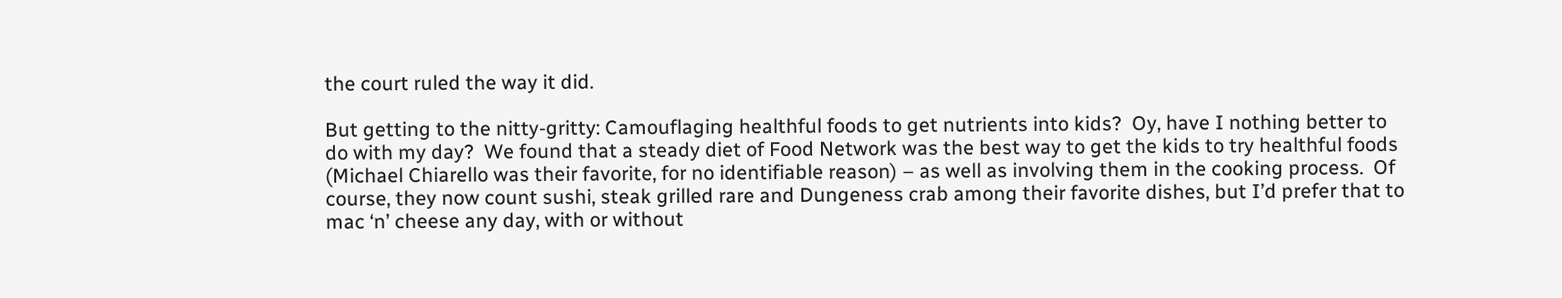the court ruled the way it did.

But getting to the nitty-gritty: Camouflaging healthful foods to get nutrients into kids?  Oy, have I nothing better to do with my day?  We found that a steady diet of Food Network was the best way to get the kids to try healthful foods (Michael Chiarello was their favorite, for no identifiable reason) – as well as involving them in the cooking process.  Of course, they now count sushi, steak grilled rare and Dungeness crab among their favorite dishes, but I’d prefer that to mac ‘n’ cheese any day, with or without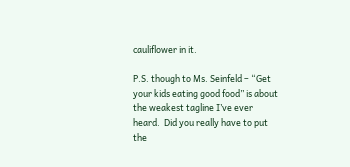cauliflower in it.

P.S. though to Ms. Seinfeld – “Get your kids eating good food” is about the weakest tagline I’ve ever heard.  Did you really have to put the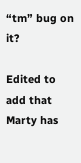“tm” bug on it?

Edited to add that Marty has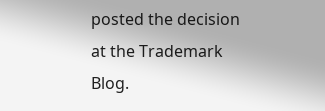posted the decision at the Trademark Blog.